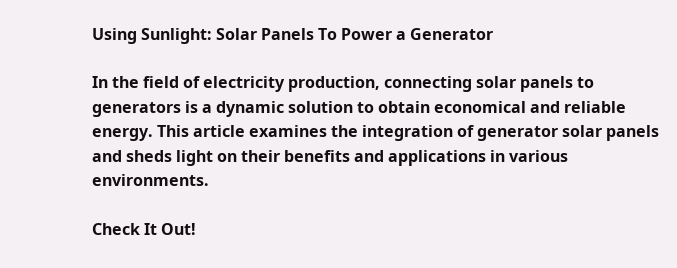Using Sunlight: Solar Panels To Power a Generator

In the field of electricity production, connecting solar panels to generators is a dynamic solution to obtain economical and reliable energy. This article examines the integration of generator solar panels and sheds light on their benefits and applications in various environments.

Check It Out!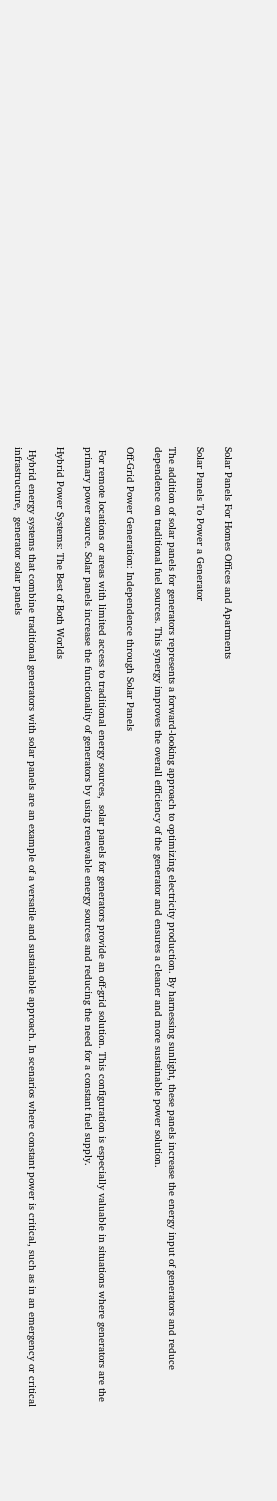Solar Panels For Homes Offices and Apartments

Solar Panels To Power a Generator

The addition of solar panels for generators represents a forward-looking approach to optimizing electricity production. By harnessing sunlight, these panels increase the energy input of generators and reduce dependence on traditional fuel sources. This synergy improves the overall efficiency of the generator and ensures a cleaner and more sustainable power solution.

Off-Grid Power Generation: Independence through Solar Panels

 For remote locations or areas with limited access to traditional energy sources,  solar panels for generators provide an off-grid solution. This configuration is especially valuable in situations where generators are the primary power source. Solar panels increase the functionality of generators by using renewable energy sources and reducing the need for a constant fuel supply.

Hybrid Power Systems: The Best of Both Worlds

 Hybrid energy systems that combine traditional generators with solar panels are an example of a versatile and sustainable approach. In scenarios where constant power is critical, such as in an emergency or critical infrastructure,  generator solar panels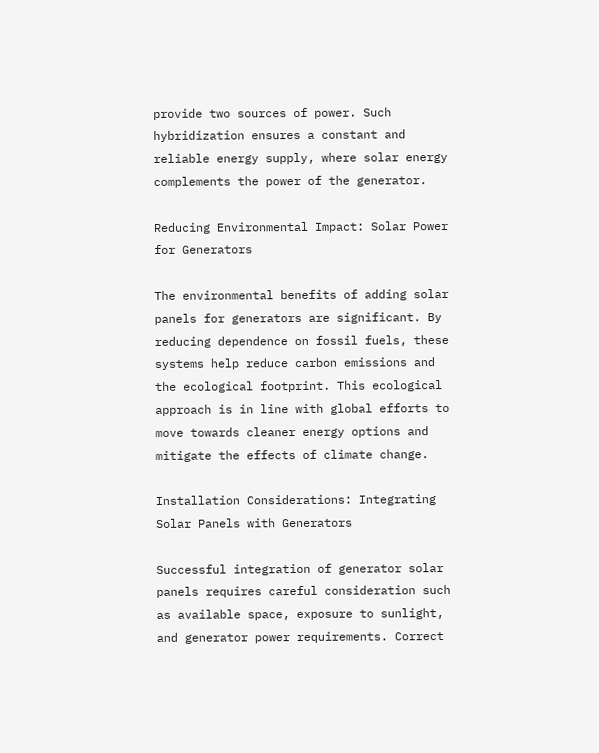provide two sources of power. Such hybridization ensures a constant and reliable energy supply, where solar energy complements the power of the generator.

Reducing Environmental Impact: Solar Power for Generators

The environmental benefits of adding solar panels for generators are significant. By reducing dependence on fossil fuels, these systems help reduce carbon emissions and the ecological footprint. This ecological approach is in line with global efforts to move towards cleaner energy options and mitigate the effects of climate change.

Installation Considerations: Integrating Solar Panels with Generators

Successful integration of generator solar panels requires careful consideration such as available space, exposure to sunlight, and generator power requirements. Correct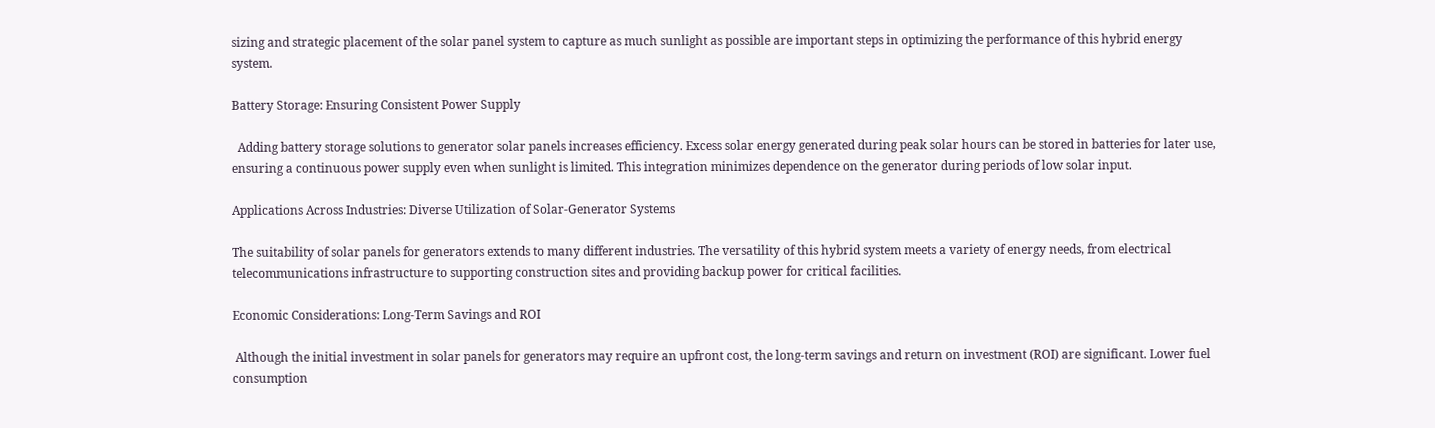sizing and strategic placement of the solar panel system to capture as much sunlight as possible are important steps in optimizing the performance of this hybrid energy system.

Battery Storage: Ensuring Consistent Power Supply

  Adding battery storage solutions to generator solar panels increases efficiency. Excess solar energy generated during peak solar hours can be stored in batteries for later use, ensuring a continuous power supply even when sunlight is limited. This integration minimizes dependence on the generator during periods of low solar input.

Applications Across Industries: Diverse Utilization of Solar-Generator Systems

The suitability of solar panels for generators extends to many different industries. The versatility of this hybrid system meets a variety of energy needs, from electrical telecommunications infrastructure to supporting construction sites and providing backup power for critical facilities.

Economic Considerations: Long-Term Savings and ROI

 Although the initial investment in solar panels for generators may require an upfront cost, the long-term savings and return on investment (ROI) are significant. Lower fuel consumption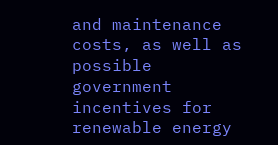and maintenance costs, as well as possible government incentives for renewable energy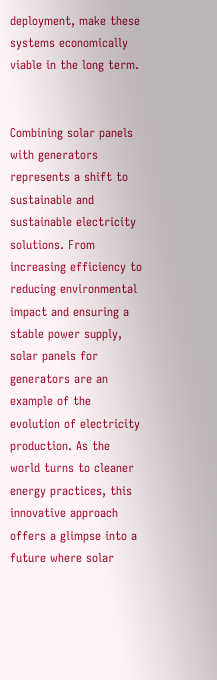deployment, make these systems economically viable in the long term.


Combining solar panels with generators represents a shift to sustainable and sustainable electricity solutions. From increasing efficiency to reducing environmental impact and ensuring a stable power supply, solar panels for generators are an example of the evolution of electricity production. As the world turns to cleaner energy practices, this innovative approach offers a glimpse into a future where solar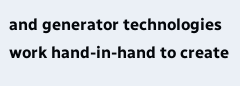and generator technologies work hand-in-hand to create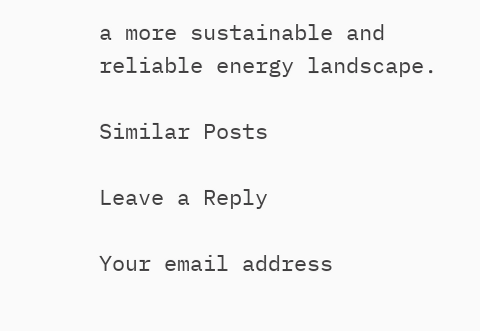a more sustainable and reliable energy landscape.

Similar Posts

Leave a Reply

Your email address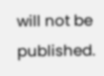will not be published.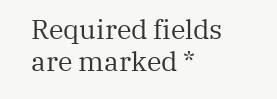Required fields are marked *